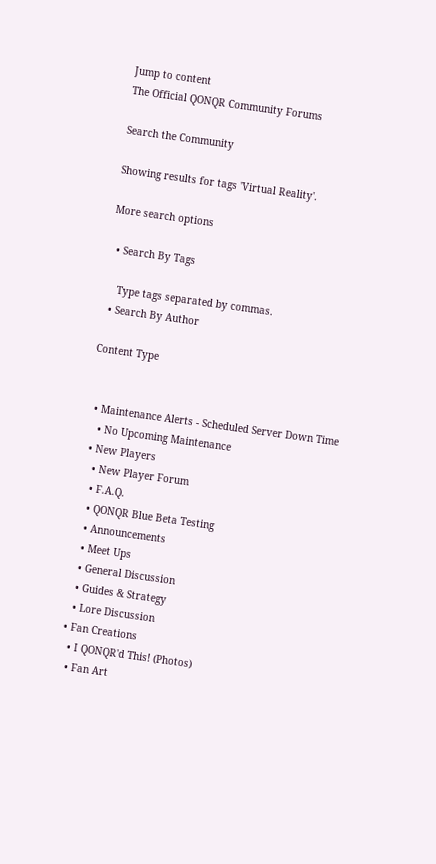Jump to content
The Official QONQR Community Forums

Search the Community

Showing results for tags 'Virtual Reality'.

More search options

  • Search By Tags

    Type tags separated by commas.
  • Search By Author

Content Type


  • Maintenance Alerts - Scheduled Server Down Time
    • No Upcoming Maintenance
  • New Players
    • New Player Forum
    • F.A.Q.
    • QONQR Blue Beta Testing
    • Announcements
    • Meet Ups
    • General Discussion
    • Guides & Strategy
    • Lore Discussion
  • Fan Creations
    • I QONQR'd This! (Photos)
    • Fan Art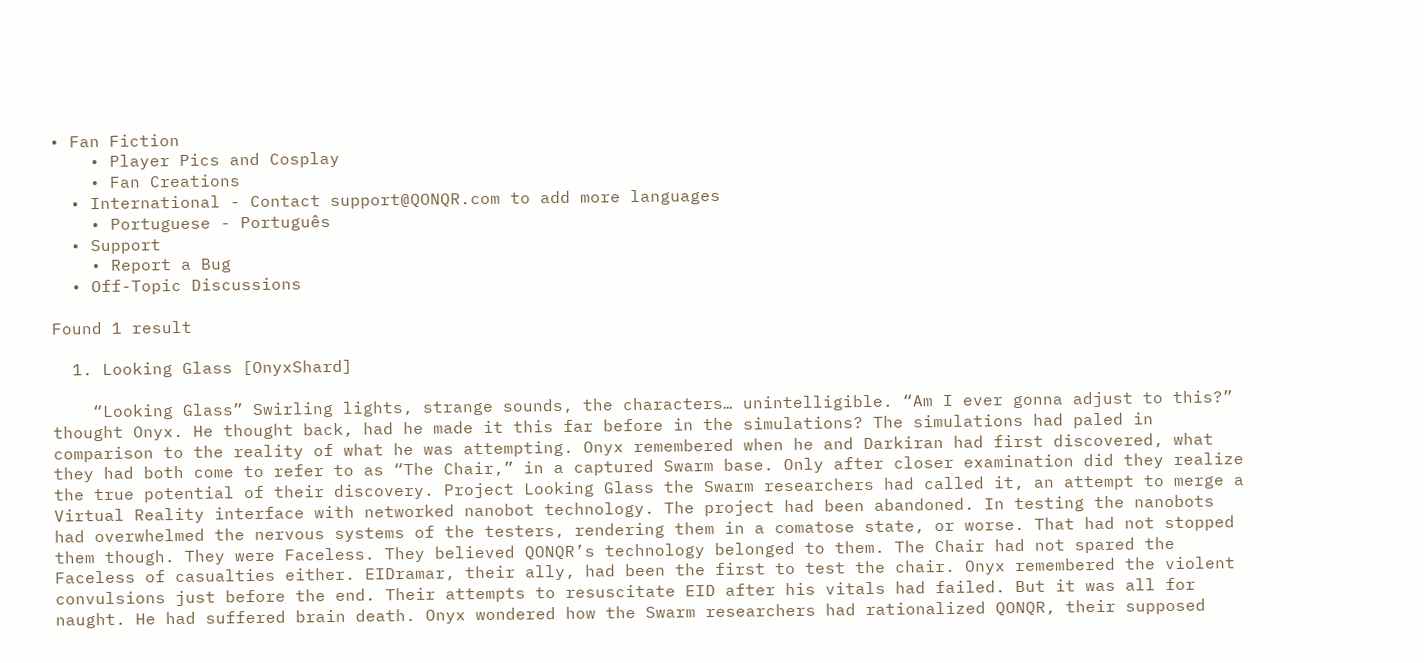• Fan Fiction
    • Player Pics and Cosplay
    • Fan Creations
  • International - Contact support@QONQR.com to add more languages
    • Portuguese - Português
  • Support
    • Report a Bug
  • Off-Topic Discussions

Found 1 result

  1. Looking Glass [OnyxShard]

    “Looking Glass” Swirling lights, strange sounds, the characters… unintelligible. “Am I ever gonna adjust to this?” thought Onyx. He thought back, had he made it this far before in the simulations? The simulations had paled in comparison to the reality of what he was attempting. Onyx remembered when he and Darkiran had first discovered, what they had both come to refer to as “The Chair,” in a captured Swarm base. Only after closer examination did they realize the true potential of their discovery. Project Looking Glass the Swarm researchers had called it, an attempt to merge a Virtual Reality interface with networked nanobot technology. The project had been abandoned. In testing the nanobots had overwhelmed the nervous systems of the testers, rendering them in a comatose state, or worse. That had not stopped them though. They were Faceless. They believed QONQR’s technology belonged to them. The Chair had not spared the Faceless of casualties either. EIDramar, their ally, had been the first to test the chair. Onyx remembered the violent convulsions just before the end. Their attempts to resuscitate EID after his vitals had failed. But it was all for naught. He had suffered brain death. Onyx wondered how the Swarm researchers had rationalized QONQR, their supposed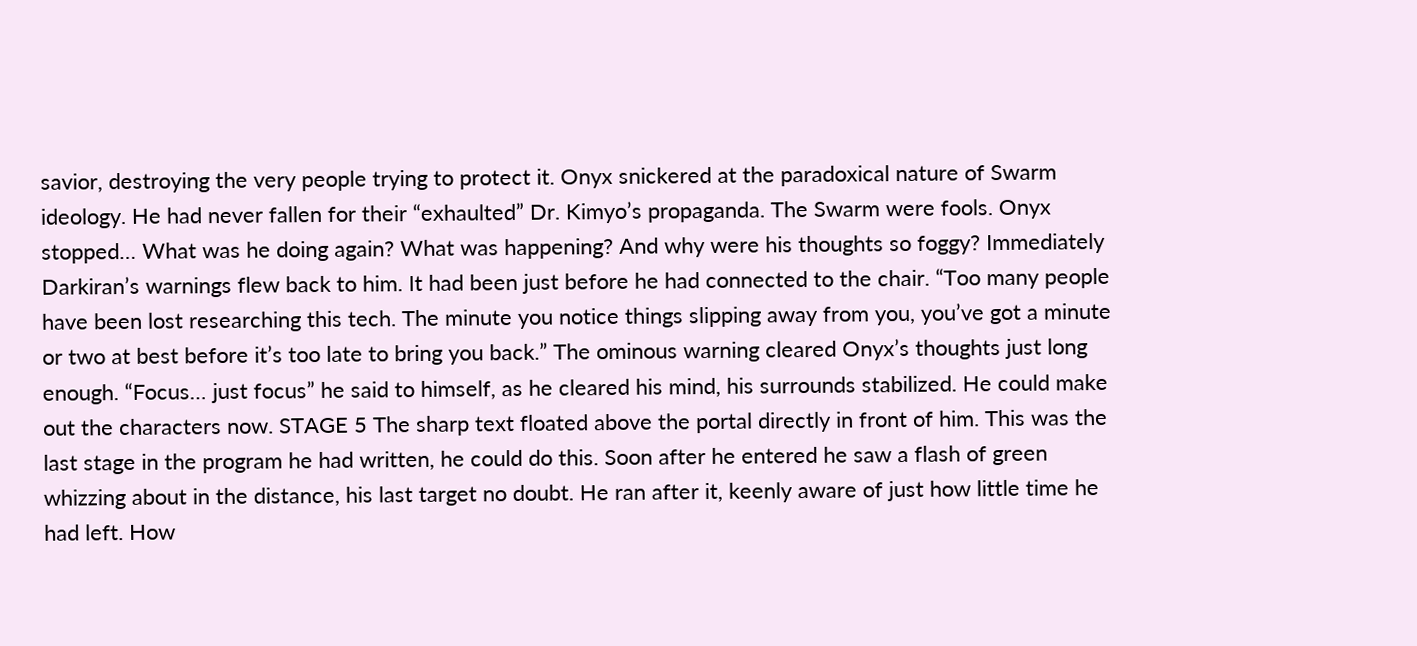savior, destroying the very people trying to protect it. Onyx snickered at the paradoxical nature of Swarm ideology. He had never fallen for their “exhaulted” Dr. Kimyo’s propaganda. The Swarm were fools. Onyx stopped… What was he doing again? What was happening? And why were his thoughts so foggy? Immediately Darkiran’s warnings flew back to him. It had been just before he had connected to the chair. “Too many people have been lost researching this tech. The minute you notice things slipping away from you, you’ve got a minute or two at best before it’s too late to bring you back.” The ominous warning cleared Onyx’s thoughts just long enough. “Focus… just focus” he said to himself, as he cleared his mind, his surrounds stabilized. He could make out the characters now. STAGE 5 The sharp text floated above the portal directly in front of him. This was the last stage in the program he had written, he could do this. Soon after he entered he saw a flash of green whizzing about in the distance, his last target no doubt. He ran after it, keenly aware of just how little time he had left. How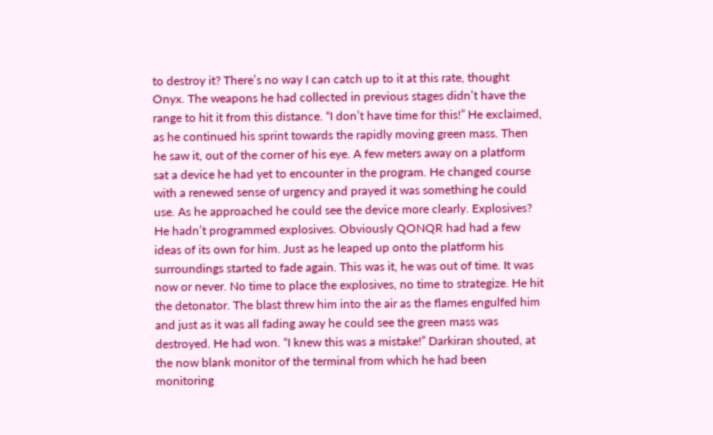to destroy it? There’s no way I can catch up to it at this rate, thought Onyx. The weapons he had collected in previous stages didn’t have the range to hit it from this distance. “I don’t have time for this!” He exclaimed, as he continued his sprint towards the rapidly moving green mass. Then he saw it, out of the corner of his eye. A few meters away on a platform sat a device he had yet to encounter in the program. He changed course with a renewed sense of urgency and prayed it was something he could use. As he approached he could see the device more clearly. Explosives? He hadn’t programmed explosives. Obviously QONQR had had a few ideas of its own for him. Just as he leaped up onto the platform his surroundings started to fade again. This was it, he was out of time. It was now or never. No time to place the explosives, no time to strategize. He hit the detonator. The blast threw him into the air as the flames engulfed him and just as it was all fading away he could see the green mass was destroyed. He had won. “I knew this was a mistake!” Darkiran shouted, at the now blank monitor of the terminal from which he had been monitoring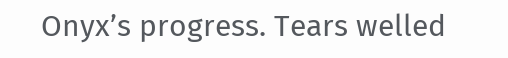Onyx’s progress. Tears welled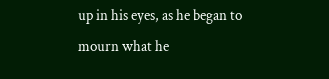up in his eyes, as he began to mourn what he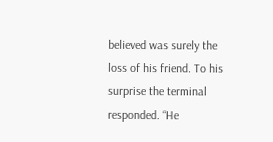believed was surely the loss of his friend. To his surprise the terminal responded. “He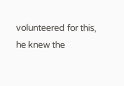volunteered for this, he knew the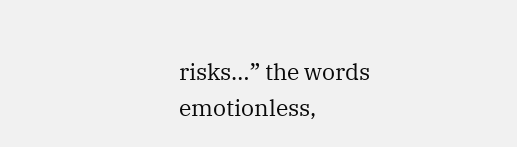risks…” the words emotionless,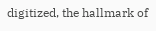digitized, the hallmark of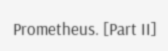Prometheus. [Part II]